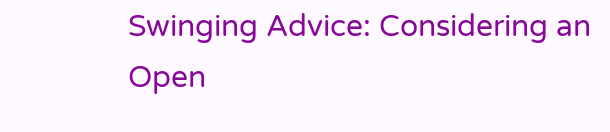Swinging Advice: Considering an Open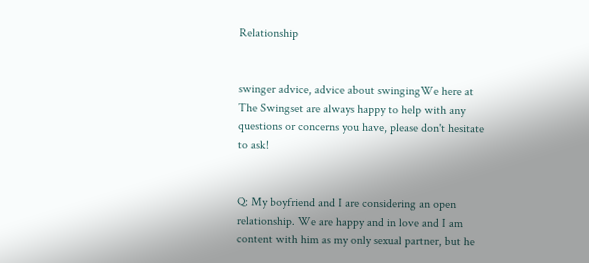Relationship


swinger advice, advice about swingingWe here at The Swingset are always happy to help with any questions or concerns you have, please don't hesitate to ask!


Q: My boyfriend and I are considering an open relationship. We are happy and in love and I am content with him as my only sexual partner, but he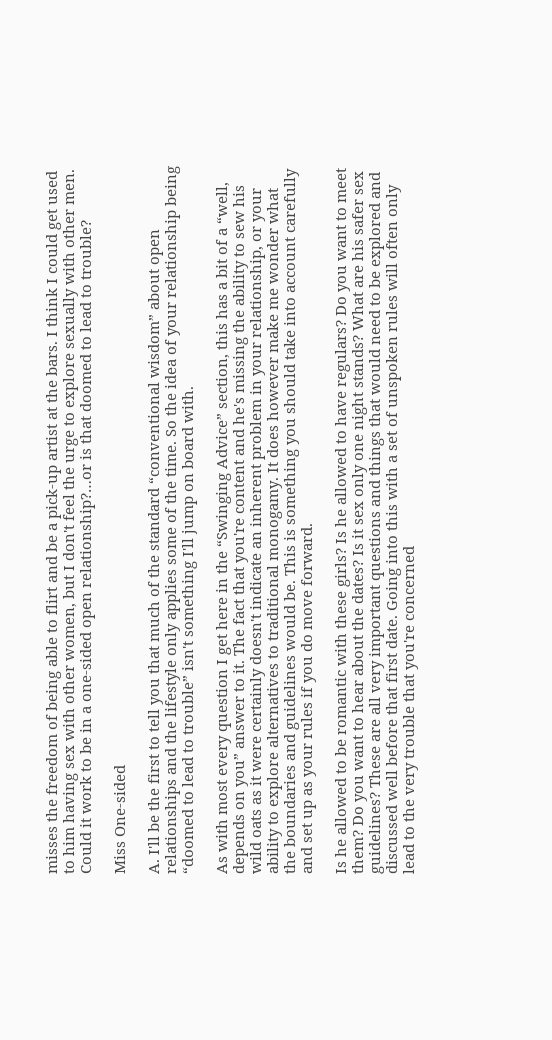misses the freedom of being able to flirt and be a pick-up artist at the bars. I think I could get used to him having sex with other women, but I don't feel the urge to explore sexually with other men. Could it work to be in a one-sided open relationship?…or is that doomed to lead to trouble?

Miss One-sided

A. I'll be the first to tell you that much of the standard “conventional wisdom” about open relationships and the lifestyle only applies some of the time. So the idea of your relationship being “doomed to lead to trouble” isn't something I'll jump on board with.

As with most every question I get here in the “Swinging Advice” section, this has a bit of a “well, depends on you” answer to it. The fact that you're content and he's missing the ability to sew his wild oats as it were certainly doesn't indicate an inherent problem in your relationship, or your ability to explore alternatives to traditional monogamy. It does however make me wonder what the boundaries and guidelines would be. This is something you should take into account carefully and set up as your rules if you do move forward.

Is he allowed to be romantic with these girls? Is he allowed to have regulars? Do you want to meet them? Do you want to hear about the dates? Is it sex only one night stands? What are his safer sex guidelines? These are all very important questions and things that would need to be explored and discussed well before that first date. Going into this with a set of unspoken rules will often only lead to the very trouble that you're concerned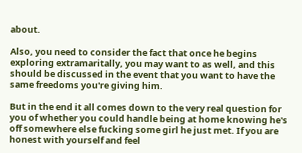about.

Also, you need to consider the fact that once he begins exploring extramaritally, you may want to as well, and this should be discussed in the event that you want to have the same freedoms you're giving him.

But in the end it all comes down to the very real question for you of whether you could handle being at home knowing he's off somewhere else fucking some girl he just met. If you are honest with yourself and feel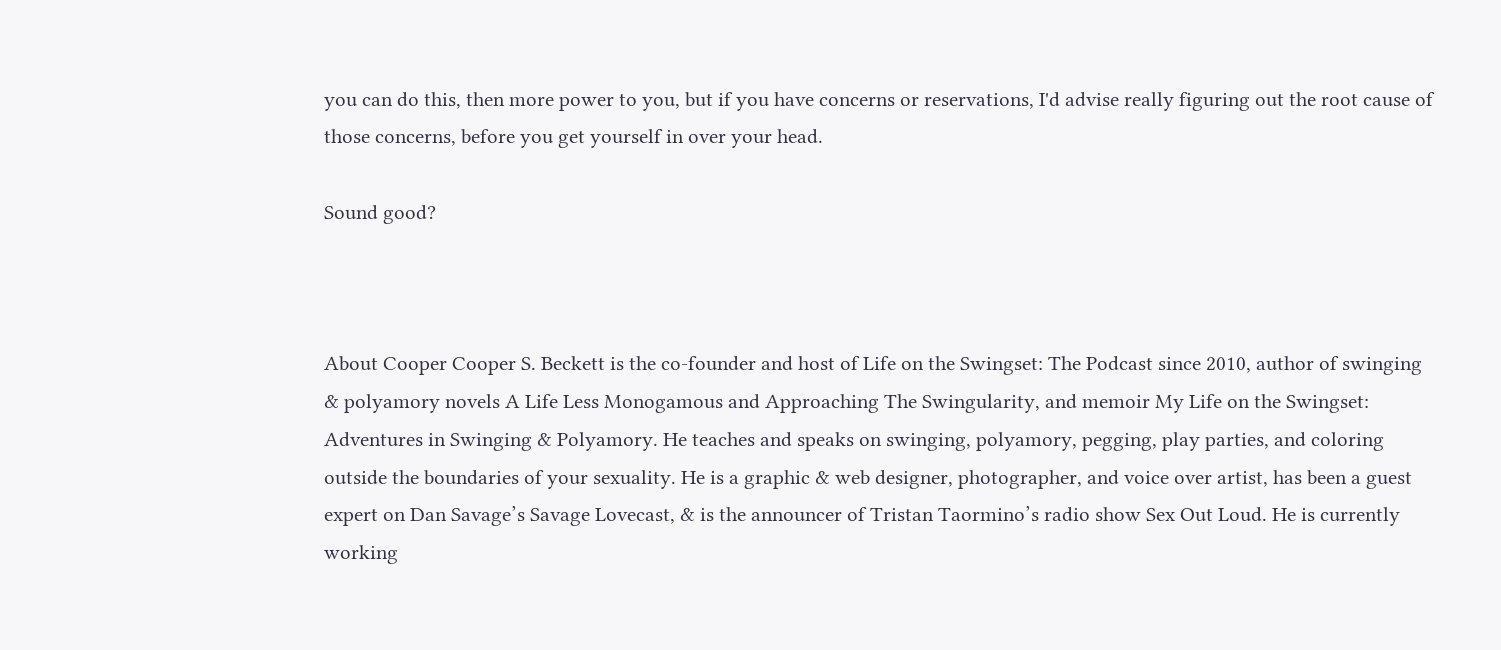you can do this, then more power to you, but if you have concerns or reservations, I'd advise really figuring out the root cause of those concerns, before you get yourself in over your head.

Sound good?



About Cooper Cooper S. Beckett is the co-founder and host of Life on the Swingset: The Podcast since 2010, author of swinging & polyamory novels A Life Less Monogamous and Approaching The Swingularity, and memoir My Life on the Swingset: Adventures in Swinging & Polyamory. He teaches and speaks on swinging, polyamory, pegging, play parties, and coloring outside the boundaries of your sexuality. He is a graphic & web designer, photographer, and voice over artist, has been a guest expert on Dan Savage’s Savage Lovecast, & is the announcer of Tristan Taormino’s radio show Sex Out Loud. He is currently working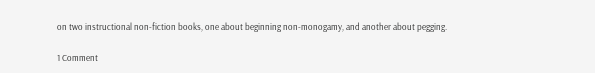on two instructional non-fiction books, one about beginning non-monogamy, and another about pegging.

1 Comment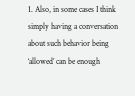1. Also, in some cases I think simply having a conversation about such behavior being ‘allowed’ can be enough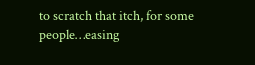to scratch that itch, for some people…easing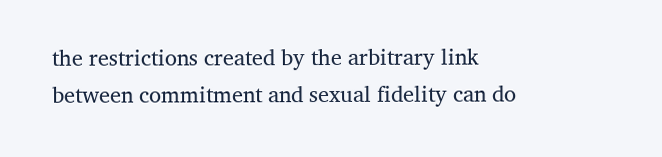the restrictions created by the arbitrary link between commitment and sexual fidelity can do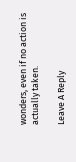wonders, even if no action is actually taken.

Leave A Reply